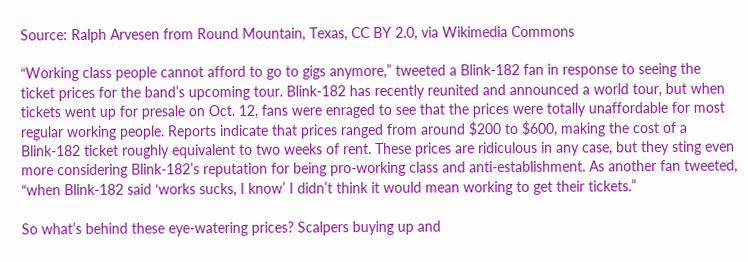Source: Ralph Arvesen from Round Mountain, Texas, CC BY 2.0, via Wikimedia Commons

“Working class people cannot afford to go to gigs anymore,” tweeted a Blink-182 fan in response to seeing the ticket prices for the band’s upcoming tour. Blink-182 has recently reunited and announced a world tour, but when tickets went up for presale on Oct. 12, fans were enraged to see that the prices were totally unaffordable for most regular working people. Reports indicate that prices ranged from around $200 to $600, making the cost of a Blink-182 ticket roughly equivalent to two weeks of rent. These prices are ridiculous in any case, but they sting even more considering Blink-182’s reputation for being pro-working class and anti-establishment. As another fan tweeted, “when Blink-182 said ‘works sucks, I know’ I didn’t think it would mean working to get their tickets.”

So what’s behind these eye-watering prices? Scalpers buying up and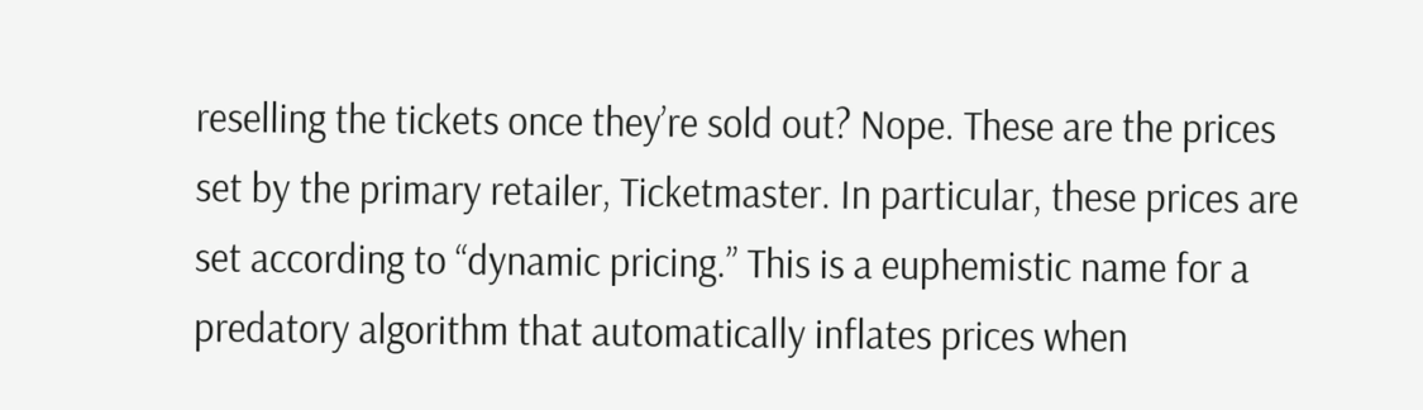reselling the tickets once they’re sold out? Nope. These are the prices set by the primary retailer, Ticketmaster. In particular, these prices are set according to “dynamic pricing.” This is a euphemistic name for a predatory algorithm that automatically inflates prices when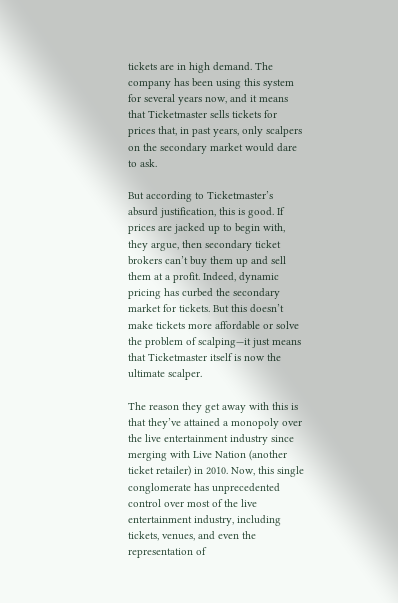tickets are in high demand. The company has been using this system for several years now, and it means that Ticketmaster sells tickets for prices that, in past years, only scalpers on the secondary market would dare to ask.

But according to Ticketmaster’s absurd justification, this is good. If prices are jacked up to begin with, they argue, then secondary ticket brokers can’t buy them up and sell them at a profit. Indeed, dynamic pricing has curbed the secondary market for tickets. But this doesn’t make tickets more affordable or solve the problem of scalping—it just means that Ticketmaster itself is now the ultimate scalper.

The reason they get away with this is that they’ve attained a monopoly over the live entertainment industry since merging with Live Nation (another ticket retailer) in 2010. Now, this single conglomerate has unprecedented control over most of the live entertainment industry, including tickets, venues, and even the representation of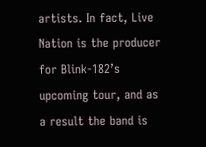artists. In fact, Live Nation is the producer for Blink-182’s upcoming tour, and as a result the band is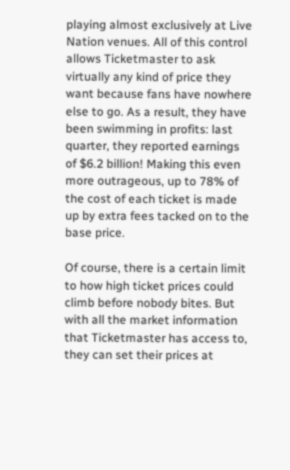playing almost exclusively at Live Nation venues. All of this control allows Ticketmaster to ask virtually any kind of price they want because fans have nowhere else to go. As a result, they have been swimming in profits: last quarter, they reported earnings of $6.2 billion! Making this even more outrageous, up to 78% of the cost of each ticket is made up by extra fees tacked on to the base price.

Of course, there is a certain limit to how high ticket prices could climb before nobody bites. But with all the market information that Ticketmaster has access to, they can set their prices at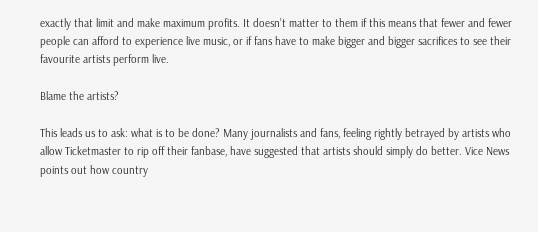exactly that limit and make maximum profits. It doesn’t matter to them if this means that fewer and fewer people can afford to experience live music, or if fans have to make bigger and bigger sacrifices to see their favourite artists perform live.

Blame the artists?

This leads us to ask: what is to be done? Many journalists and fans, feeling rightly betrayed by artists who allow Ticketmaster to rip off their fanbase, have suggested that artists should simply do better. Vice News points out how country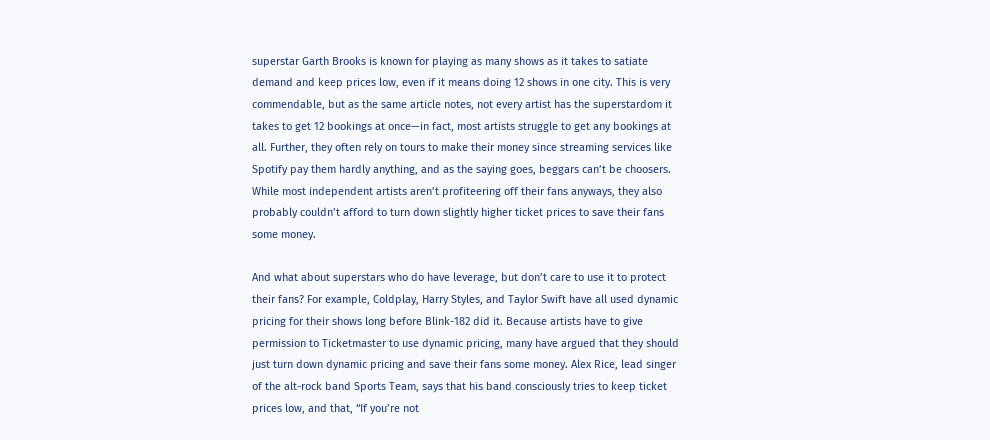superstar Garth Brooks is known for playing as many shows as it takes to satiate demand and keep prices low, even if it means doing 12 shows in one city. This is very commendable, but as the same article notes, not every artist has the superstardom it takes to get 12 bookings at once—in fact, most artists struggle to get any bookings at all. Further, they often rely on tours to make their money since streaming services like Spotify pay them hardly anything, and as the saying goes, beggars can’t be choosers. While most independent artists aren’t profiteering off their fans anyways, they also probably couldn’t afford to turn down slightly higher ticket prices to save their fans some money.

And what about superstars who do have leverage, but don’t care to use it to protect their fans? For example, Coldplay, Harry Styles, and Taylor Swift have all used dynamic pricing for their shows long before Blink-182 did it. Because artists have to give permission to Ticketmaster to use dynamic pricing, many have argued that they should just turn down dynamic pricing and save their fans some money. Alex Rice, lead singer of the alt-rock band Sports Team, says that his band consciously tries to keep ticket prices low, and that, “If you’re not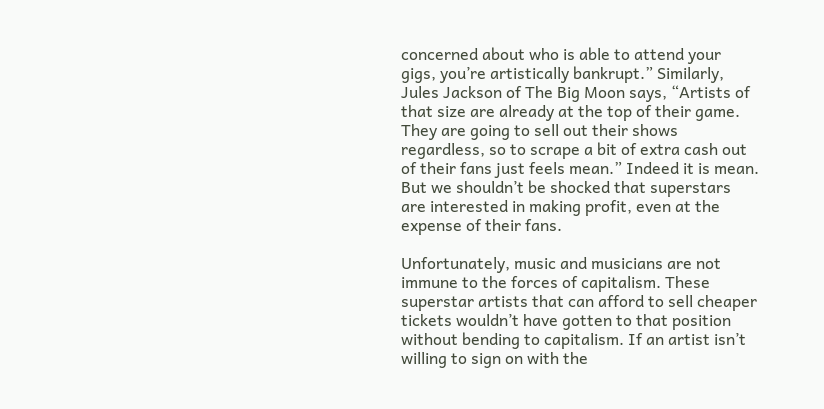concerned about who is able to attend your gigs, you’re artistically bankrupt.” Similarly, Jules Jackson of The Big Moon says, “Artists of that size are already at the top of their game. They are going to sell out their shows regardless, so to scrape a bit of extra cash out of their fans just feels mean.” Indeed it is mean. But we shouldn’t be shocked that superstars are interested in making profit, even at the expense of their fans.

Unfortunately, music and musicians are not immune to the forces of capitalism. These superstar artists that can afford to sell cheaper tickets wouldn’t have gotten to that position without bending to capitalism. If an artist isn’t willing to sign on with the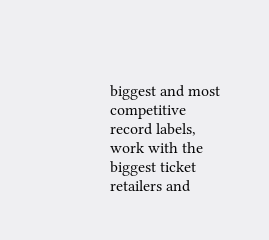biggest and most competitive record labels, work with the biggest ticket retailers and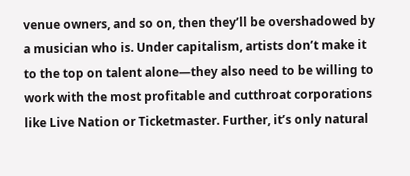venue owners, and so on, then they’ll be overshadowed by a musician who is. Under capitalism, artists don’t make it to the top on talent alone—they also need to be willing to work with the most profitable and cutthroat corporations like Live Nation or Ticketmaster. Further, it’s only natural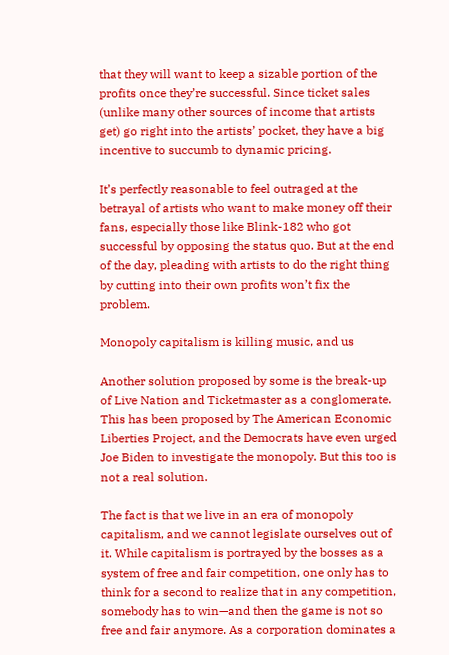that they will want to keep a sizable portion of the profits once they’re successful. Since ticket sales (unlike many other sources of income that artists get) go right into the artists’ pocket, they have a big incentive to succumb to dynamic pricing.

It’s perfectly reasonable to feel outraged at the betrayal of artists who want to make money off their fans, especially those like Blink-182 who got successful by opposing the status quo. But at the end of the day, pleading with artists to do the right thing by cutting into their own profits won’t fix the problem.

Monopoly capitalism is killing music, and us

Another solution proposed by some is the break-up of Live Nation and Ticketmaster as a conglomerate. This has been proposed by The American Economic Liberties Project, and the Democrats have even urged Joe Biden to investigate the monopoly. But this too is not a real solution.

The fact is that we live in an era of monopoly capitalism, and we cannot legislate ourselves out of it. While capitalism is portrayed by the bosses as a system of free and fair competition, one only has to think for a second to realize that in any competition, somebody has to win—and then the game is not so free and fair anymore. As a corporation dominates a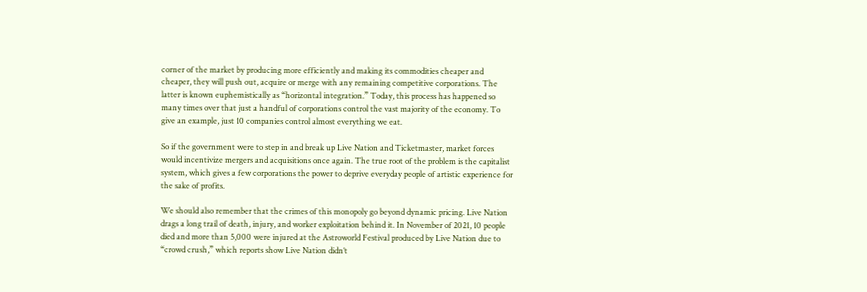corner of the market by producing more efficiently and making its commodities cheaper and cheaper, they will push out, acquire or merge with any remaining competitive corporations. The latter is known euphemistically as “horizontal integration.” Today, this process has happened so many times over that just a handful of corporations control the vast majority of the economy. To give an example, just 10 companies control almost everything we eat.

So if the government were to step in and break up Live Nation and Ticketmaster, market forces would incentivize mergers and acquisitions once again. The true root of the problem is the capitalist system, which gives a few corporations the power to deprive everyday people of artistic experience for the sake of profits.

We should also remember that the crimes of this monopoly go beyond dynamic pricing. Live Nation drags a long trail of death, injury, and worker exploitation behind it. In November of 2021, 10 people died and more than 5,000 were injured at the Astroworld Festival produced by Live Nation due to “crowd crush,” which reports show Live Nation didn’t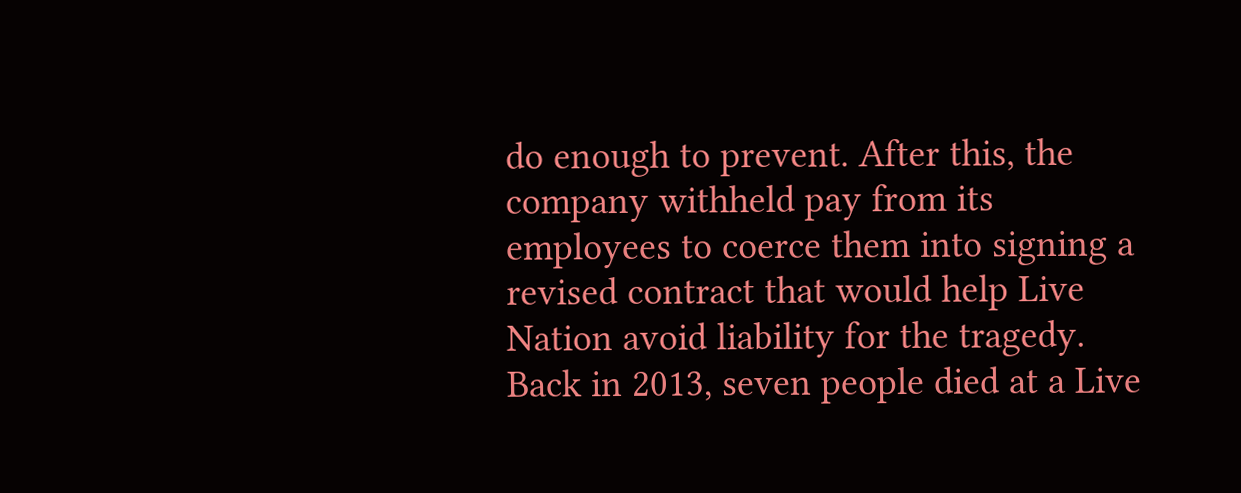do enough to prevent. After this, the company withheld pay from its employees to coerce them into signing a revised contract that would help Live Nation avoid liability for the tragedy. Back in 2013, seven people died at a Live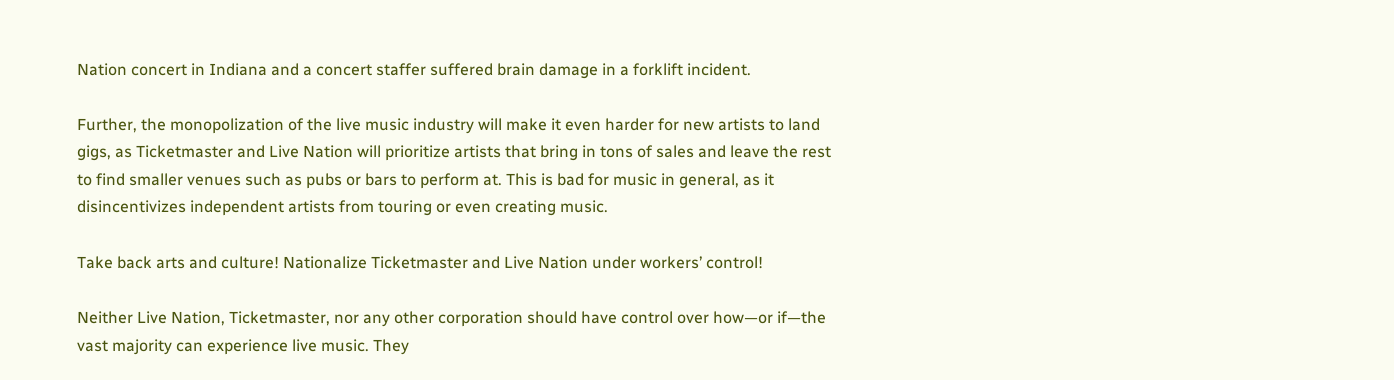Nation concert in Indiana and a concert staffer suffered brain damage in a forklift incident.

Further, the monopolization of the live music industry will make it even harder for new artists to land gigs, as Ticketmaster and Live Nation will prioritize artists that bring in tons of sales and leave the rest to find smaller venues such as pubs or bars to perform at. This is bad for music in general, as it disincentivizes independent artists from touring or even creating music.

Take back arts and culture! Nationalize Ticketmaster and Live Nation under workers’ control!

Neither Live Nation, Ticketmaster, nor any other corporation should have control over how—or if—the vast majority can experience live music. They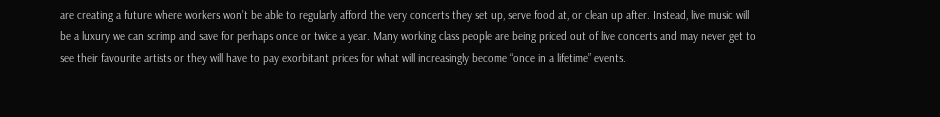are creating a future where workers won’t be able to regularly afford the very concerts they set up, serve food at, or clean up after. Instead, live music will be a luxury we can scrimp and save for perhaps once or twice a year. Many working class people are being priced out of live concerts and may never get to see their favourite artists or they will have to pay exorbitant prices for what will increasingly become “once in a lifetime” events.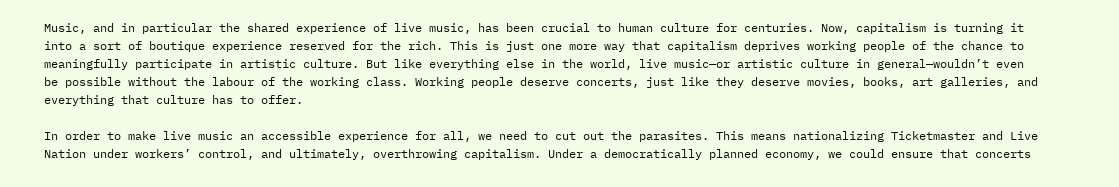Music, and in particular the shared experience of live music, has been crucial to human culture for centuries. Now, capitalism is turning it into a sort of boutique experience reserved for the rich. This is just one more way that capitalism deprives working people of the chance to meaningfully participate in artistic culture. But like everything else in the world, live music—or artistic culture in general—wouldn’t even be possible without the labour of the working class. Working people deserve concerts, just like they deserve movies, books, art galleries, and everything that culture has to offer.

In order to make live music an accessible experience for all, we need to cut out the parasites. This means nationalizing Ticketmaster and Live Nation under workers’ control, and ultimately, overthrowing capitalism. Under a democratically planned economy, we could ensure that concerts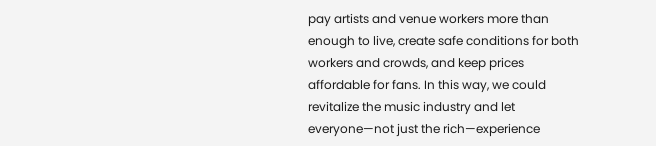pay artists and venue workers more than enough to live, create safe conditions for both workers and crowds, and keep prices affordable for fans. In this way, we could revitalize the music industry and let everyone—not just the rich—experience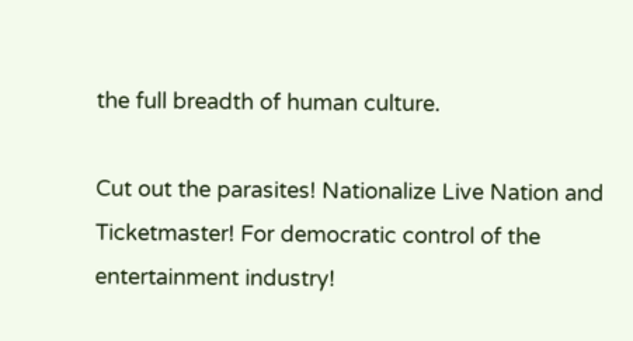the full breadth of human culture.

Cut out the parasites! Nationalize Live Nation and Ticketmaster! For democratic control of the entertainment industry!